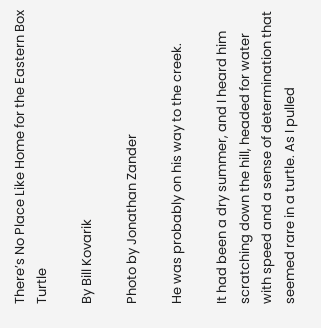There’s No Place Like Home for the Eastern Box Turtle

By Bill Kovarik

Photo by Jonathan Zander

He was probably on his way to the creek.

It had been a dry summer, and I heard him scratching down the hill, headed for water with speed and a sense of determination that seemed rare in a turtle. As I pulled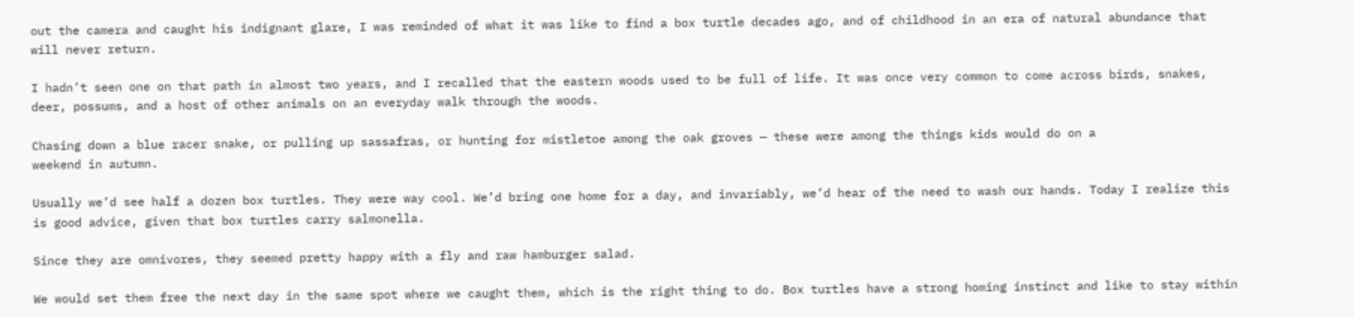out the camera and caught his indignant glare, I was reminded of what it was like to find a box turtle decades ago, and of childhood in an era of natural abundance that will never return.

I hadn’t seen one on that path in almost two years, and I recalled that the eastern woods used to be full of life. It was once very common to come across birds, snakes, deer, possums, and a host of other animals on an everyday walk through the woods.

Chasing down a blue racer snake, or pulling up sassafras, or hunting for mistletoe among the oak groves — these were among the things kids would do on a
weekend in autumn.

Usually we’d see half a dozen box turtles. They were way cool. We’d bring one home for a day, and invariably, we’d hear of the need to wash our hands. Today I realize this is good advice, given that box turtles carry salmonella.

Since they are omnivores, they seemed pretty happy with a fly and raw hamburger salad.

We would set them free the next day in the same spot where we caught them, which is the right thing to do. Box turtles have a strong homing instinct and like to stay within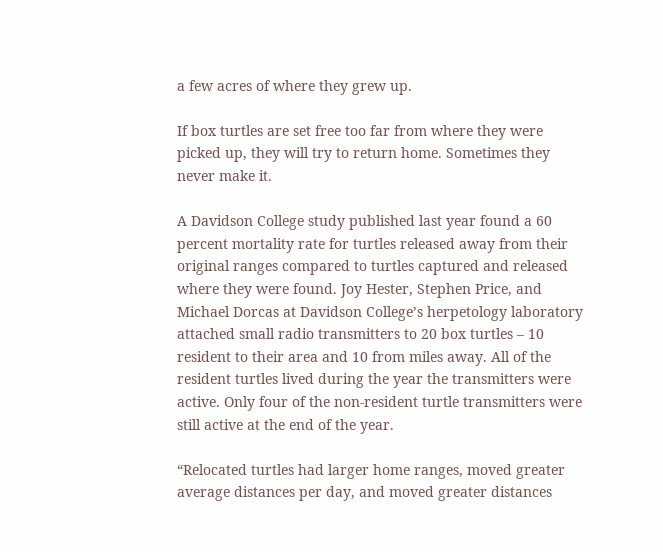a few acres of where they grew up.

If box turtles are set free too far from where they were picked up, they will try to return home. Sometimes they never make it.

A Davidson College study published last year found a 60 percent mortality rate for turtles released away from their original ranges compared to turtles captured and released where they were found. Joy Hester, Stephen Price, and Michael Dorcas at Davidson College’s herpetology laboratory attached small radio transmitters to 20 box turtles – 10 resident to their area and 10 from miles away. All of the resident turtles lived during the year the transmitters were active. Only four of the non-resident turtle transmitters were still active at the end of the year.

“Relocated turtles had larger home ranges, moved greater average distances per day, and moved greater distances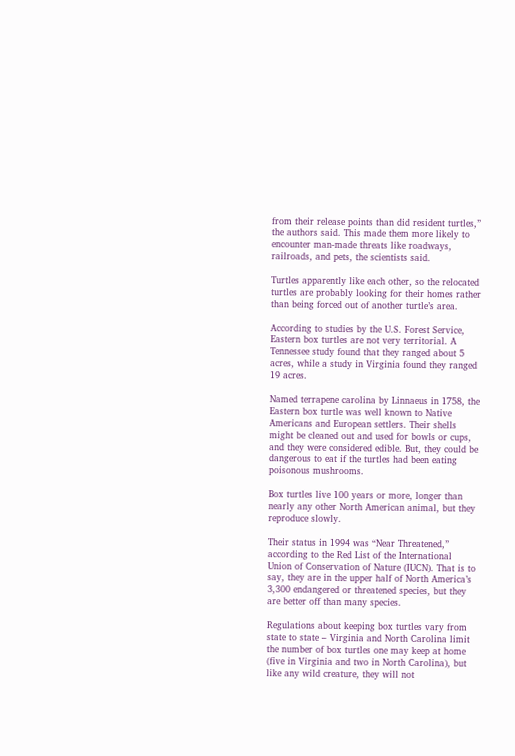from their release points than did resident turtles,” the authors said. This made them more likely to encounter man-made threats like roadways, railroads, and pets, the scientists said.

Turtles apparently like each other, so the relocated turtles are probably looking for their homes rather than being forced out of another turtle’s area.

According to studies by the U.S. Forest Service, Eastern box turtles are not very territorial. A Tennessee study found that they ranged about 5 acres, while a study in Virginia found they ranged 19 acres.

Named terrapene carolina by Linnaeus in 1758, the Eastern box turtle was well known to Native Americans and European settlers. Their shells might be cleaned out and used for bowls or cups, and they were considered edible. But, they could be dangerous to eat if the turtles had been eating poisonous mushrooms.

Box turtles live 100 years or more, longer than nearly any other North American animal, but they reproduce slowly.

Their status in 1994 was “Near Threatened,” according to the Red List of the International Union of Conservation of Nature (IUCN). That is to say, they are in the upper half of North America’s 3,300 endangered or threatened species, but they are better off than many species.

Regulations about keeping box turtles vary from state to state – Virginia and North Carolina limit the number of box turtles one may keep at home (five in Virginia and two in North Carolina), but like any wild creature, they will not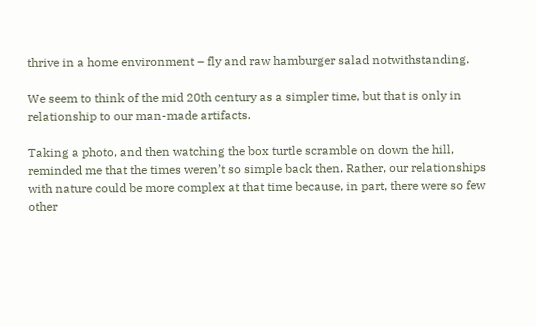thrive in a home environment – fly and raw hamburger salad notwithstanding.

We seem to think of the mid 20th century as a simpler time, but that is only in relationship to our man-made artifacts.

Taking a photo, and then watching the box turtle scramble on down the hill, reminded me that the times weren’t so simple back then. Rather, our relationships with nature could be more complex at that time because, in part, there were so few other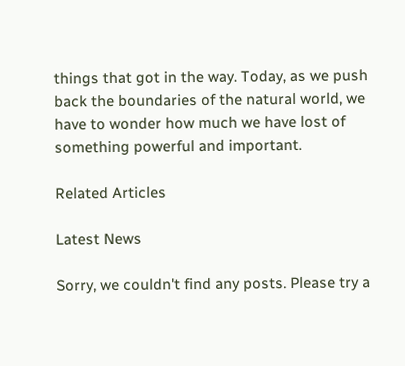things that got in the way. Today, as we push back the boundaries of the natural world, we have to wonder how much we have lost of something powerful and important.

Related Articles

Latest News

Sorry, we couldn't find any posts. Please try a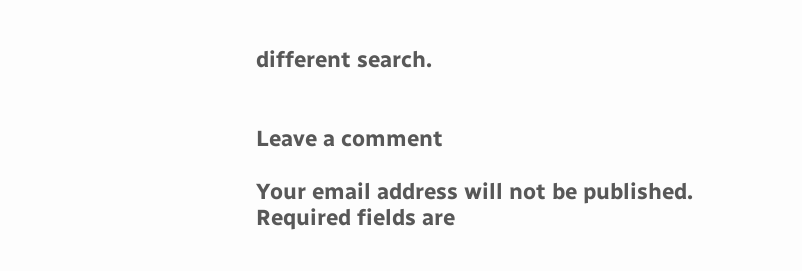different search.


Leave a comment

Your email address will not be published. Required fields are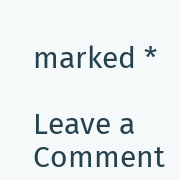marked *

Leave a Comment